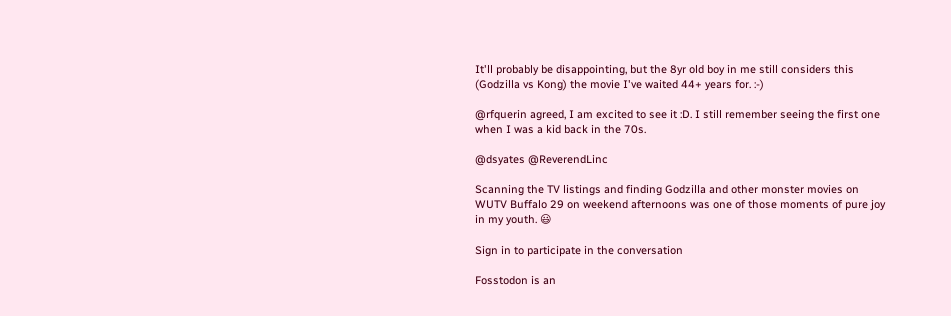It'll probably be disappointing, but the 8yr old boy in me still considers this (Godzilla vs Kong) the movie I've waited 44+ years for. :-)

@rfquerin agreed, I am excited to see it :D. I still remember seeing the first one when I was a kid back in the 70s.

@dsyates @ReverendLinc

Scanning the TV listings and finding Godzilla and other monster movies on WUTV Buffalo 29 on weekend afternoons was one of those moments of pure joy in my youth. 😃

Sign in to participate in the conversation

Fosstodon is an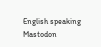English speaking Mastodon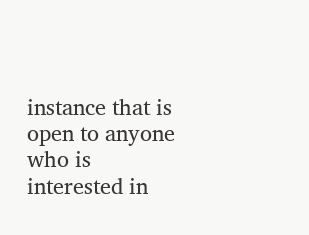instance that is open to anyone who is interested in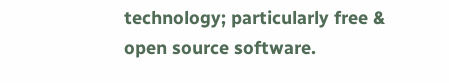technology; particularly free & open source software.